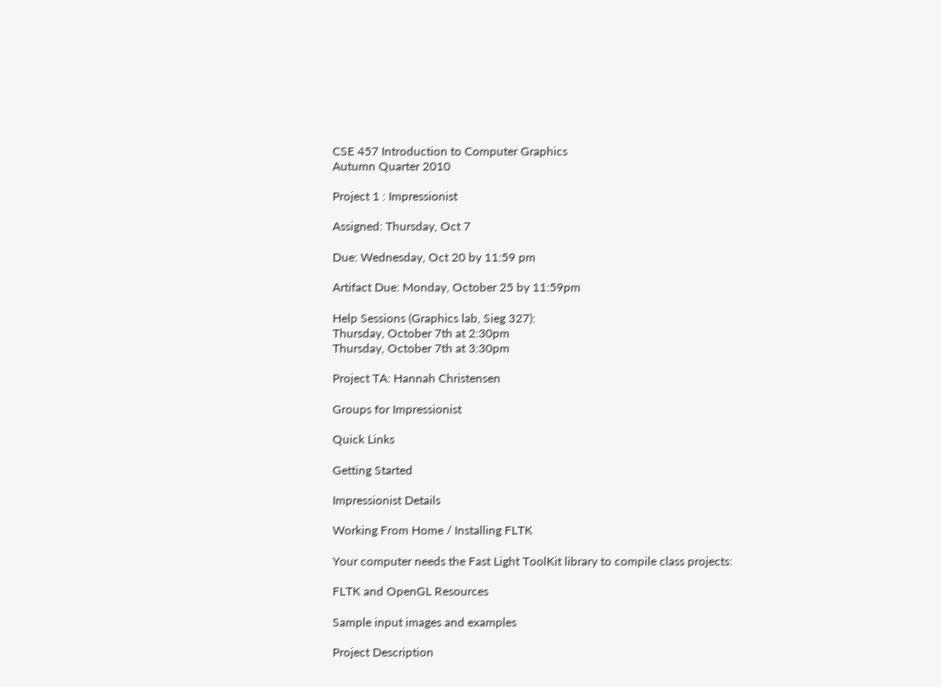CSE 457 Introduction to Computer Graphics
Autumn Quarter 2010

Project 1 : Impressionist

Assigned: Thursday, Oct 7

Due: Wednesday, Oct 20 by 11:59 pm

Artifact Due: Monday, October 25 by 11:59pm

Help Sessions (Graphics lab, Sieg 327):
Thursday, October 7th at 2:30pm
Thursday, October 7th at 3:30pm

Project TA: Hannah Christensen

Groups for Impressionist

Quick Links

Getting Started

Impressionist Details

Working From Home / Installing FLTK

Your computer needs the Fast Light ToolKit library to compile class projects:

FLTK and OpenGL Resources

Sample input images and examples

Project Description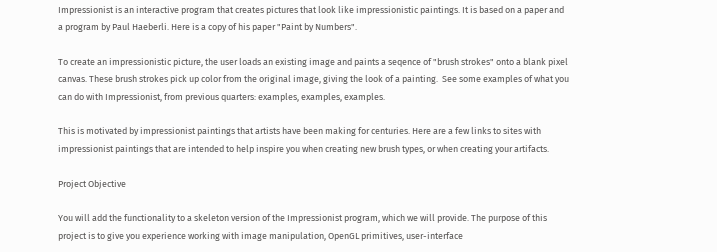Impressionist is an interactive program that creates pictures that look like impressionistic paintings. It is based on a paper and a program by Paul Haeberli. Here is a copy of his paper "Paint by Numbers".

To create an impressionistic picture, the user loads an existing image and paints a seqence of "brush strokes" onto a blank pixel canvas. These brush strokes pick up color from the original image, giving the look of a painting.  See some examples of what you can do with Impressionist, from previous quarters: examples, examples, examples.

This is motivated by impressionist paintings that artists have been making for centuries. Here are a few links to sites with impressionist paintings that are intended to help inspire you when creating new brush types, or when creating your artifacts.

Project Objective

You will add the functionality to a skeleton version of the Impressionist program, which we will provide. The purpose of this project is to give you experience working with image manipulation, OpenGL primitives, user-interface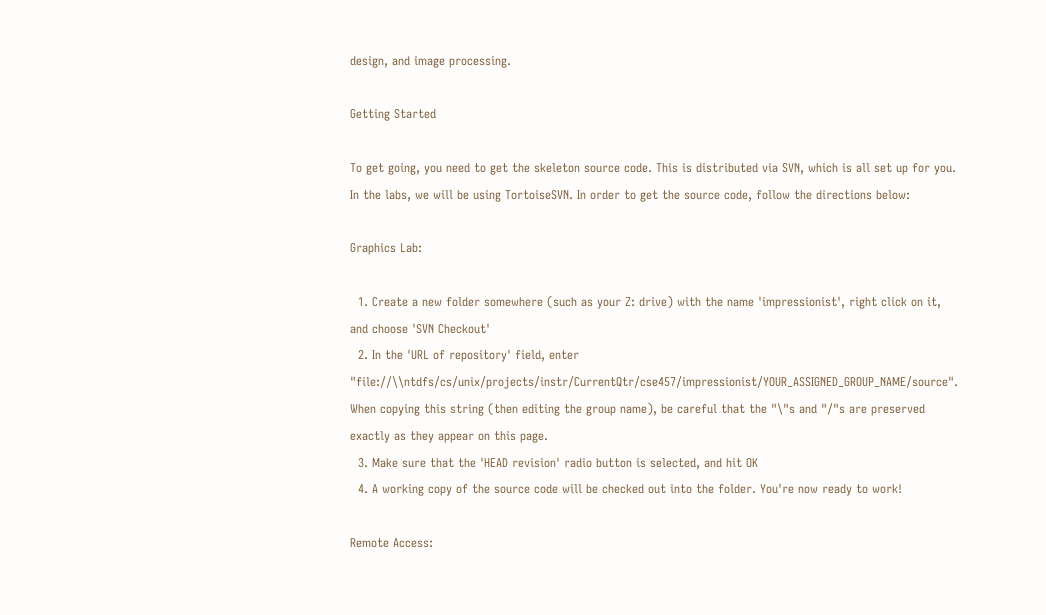design, and image processing.

Getting Started

To get going, you need to get the skeleton source code. This is distributed via SVN, which is all set up for you. In the labs, we will be using TortoiseSVN. In order to get the source code, follow the directions below:

Graphics Lab:

  1. Create a new folder somewhere (such as your Z: drive) with the name 'impressionist', right click on it, and choose 'SVN Checkout'
  2. In the 'URL of repository' field, enter "file://\\ntdfs/cs/unix/projects/instr/CurrentQtr/cse457/impressionist/YOUR_ASSIGNED_GROUP_NAME/source".  When copying this string (then editing the group name), be careful that the "\"s and "/"s are preserved exactly as they appear on this page.
  3. Make sure that the 'HEAD revision' radio button is selected, and hit OK
  4. A working copy of the source code will be checked out into the folder. You're now ready to work!

Remote Access: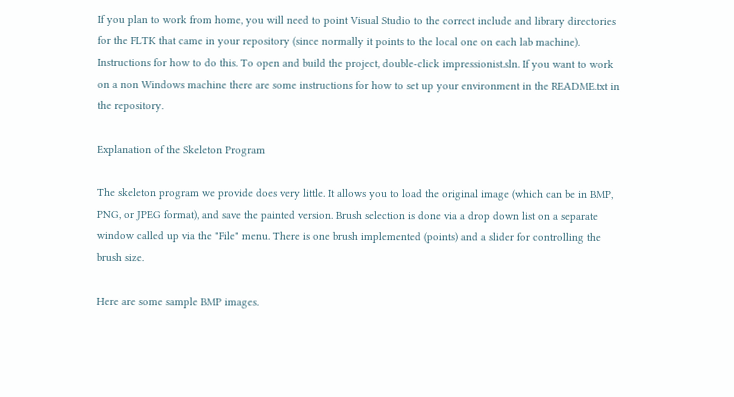If you plan to work from home, you will need to point Visual Studio to the correct include and library directories for the FLTK that came in your repository (since normally it points to the local one on each lab machine). Instructions for how to do this. To open and build the project, double-click impressionist.sln. If you want to work on a non Windows machine there are some instructions for how to set up your environment in the README.txt in the repository.

Explanation of the Skeleton Program

The skeleton program we provide does very little. It allows you to load the original image (which can be in BMP, PNG, or JPEG format), and save the painted version. Brush selection is done via a drop down list on a separate window called up via the "File" menu. There is one brush implemented (points) and a slider for controlling the brush size.

Here are some sample BMP images.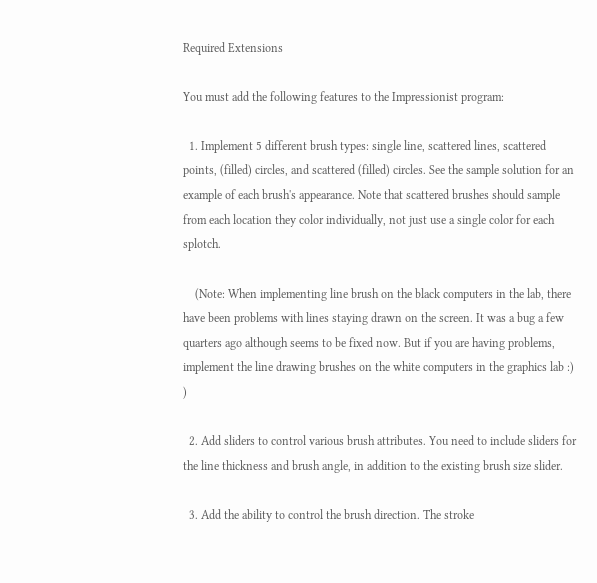Required Extensions

You must add the following features to the Impressionist program:

  1. Implement 5 different brush types: single line, scattered lines, scattered points, (filled) circles, and scattered (filled) circles. See the sample solution for an example of each brush's appearance. Note that scattered brushes should sample from each location they color individually, not just use a single color for each splotch.

    (Note: When implementing line brush on the black computers in the lab, there have been problems with lines staying drawn on the screen. It was a bug a few quarters ago although seems to be fixed now. But if you are having problems, implement the line drawing brushes on the white computers in the graphics lab :) )

  2. Add sliders to control various brush attributes. You need to include sliders for the line thickness and brush angle, in addition to the existing brush size slider.

  3. Add the ability to control the brush direction. The stroke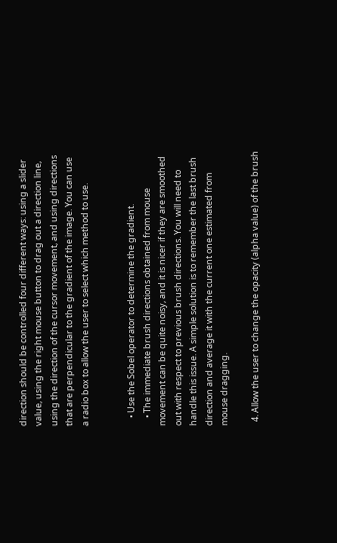direction should be controlled four different ways: using a slider value, using the right mouse button to drag out a direction line, using the direction of the cursor movement, and using directions that are perpendicular to the gradient of the image. You can use a radio box to allow the user to select which method to use.


    • Use the Sobel operator to determine the gradient.
    • The immediate brush directions obtained from mouse movement can be quite noisy, and it is nicer if they are smoothed out with respect to previous brush directions. You will need to handle this issue. A simple solution is to remember the last brush direction and average it with the current one estimated from mouse dragging.

  4. Allow the user to change the opacity (alpha value) of the brush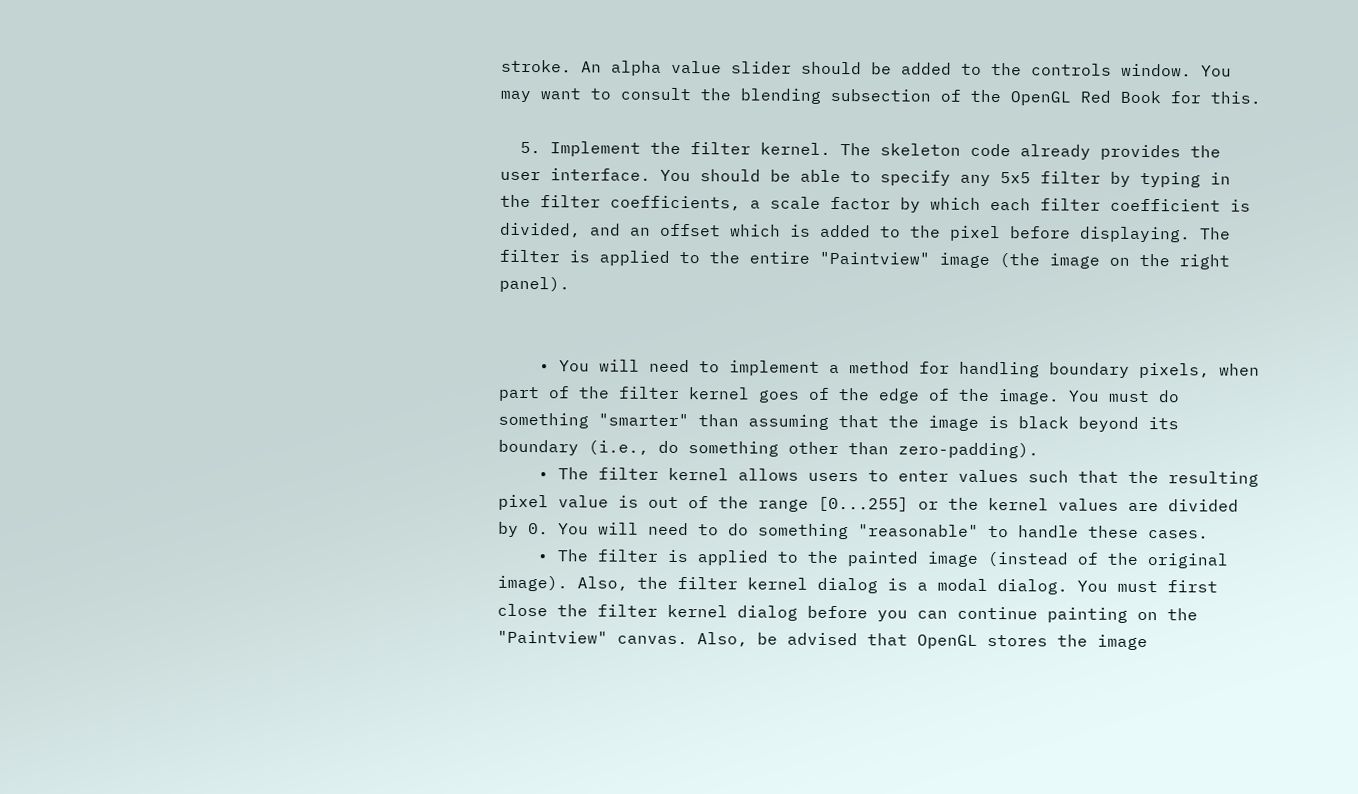stroke. An alpha value slider should be added to the controls window. You may want to consult the blending subsection of the OpenGL Red Book for this.

  5. Implement the filter kernel. The skeleton code already provides the user interface. You should be able to specify any 5x5 filter by typing in the filter coefficients, a scale factor by which each filter coefficient is divided, and an offset which is added to the pixel before displaying. The filter is applied to the entire "Paintview" image (the image on the right panel).


    • You will need to implement a method for handling boundary pixels, when part of the filter kernel goes of the edge of the image. You must do something "smarter" than assuming that the image is black beyond its boundary (i.e., do something other than zero-padding).
    • The filter kernel allows users to enter values such that the resulting pixel value is out of the range [0...255] or the kernel values are divided by 0. You will need to do something "reasonable" to handle these cases.
    • The filter is applied to the painted image (instead of the original image). Also, the filter kernel dialog is a modal dialog. You must first close the filter kernel dialog before you can continue painting on the "Paintview" canvas. Also, be advised that OpenGL stores the image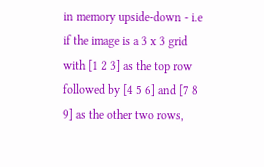in memory upside-down - i.e if the image is a 3 x 3 grid with [1 2 3] as the top row followed by [4 5 6] and [7 8 9] as the other two rows,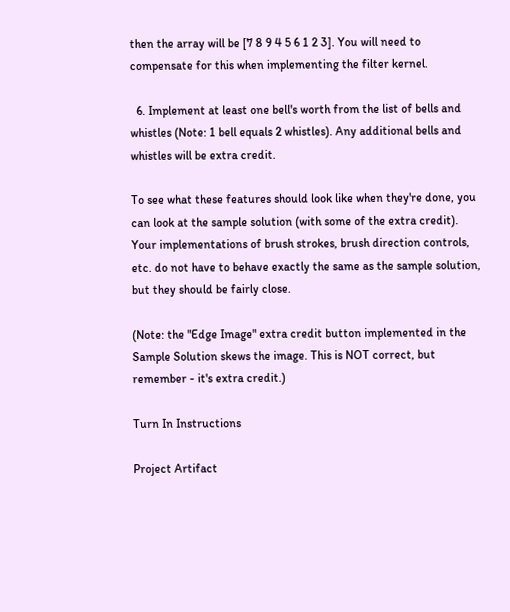then the array will be [7 8 9 4 5 6 1 2 3]. You will need to compensate for this when implementing the filter kernel.

  6. Implement at least one bell's worth from the list of bells and whistles (Note: 1 bell equals 2 whistles). Any additional bells and whistles will be extra credit.

To see what these features should look like when they're done, you can look at the sample solution (with some of the extra credit). Your implementations of brush strokes, brush direction controls, etc. do not have to behave exactly the same as the sample solution, but they should be fairly close.

(Note: the "Edge Image" extra credit button implemented in the Sample Solution skews the image. This is NOT correct, but remember - it's extra credit.)

Turn In Instructions

Project Artifact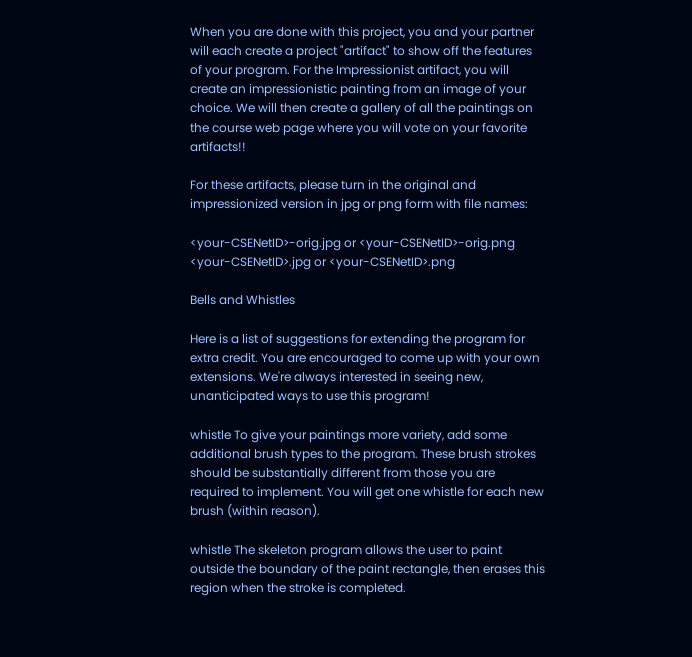When you are done with this project, you and your partner will each create a project "artifact" to show off the features of your program. For the Impressionist artifact, you will create an impressionistic painting from an image of your choice. We will then create a gallery of all the paintings on the course web page where you will vote on your favorite artifacts!!

For these artifacts, please turn in the original and impressionized version in jpg or png form with file names:

<your-CSENetID>-orig.jpg or <your-CSENetID>-orig.png
<your-CSENetID>.jpg or <your-CSENetID>.png

Bells and Whistles

Here is a list of suggestions for extending the program for extra credit. You are encouraged to come up with your own extensions. We're always interested in seeing new, unanticipated ways to use this program!

whistle To give your paintings more variety, add some additional brush types to the program. These brush strokes should be substantially different from those you are required to implement. You will get one whistle for each new brush (within reason).

whistle The skeleton program allows the user to paint outside the boundary of the paint rectangle, then erases this region when the stroke is completed.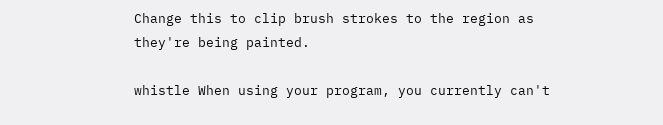Change this to clip brush strokes to the region as they're being painted.

whistle When using your program, you currently can't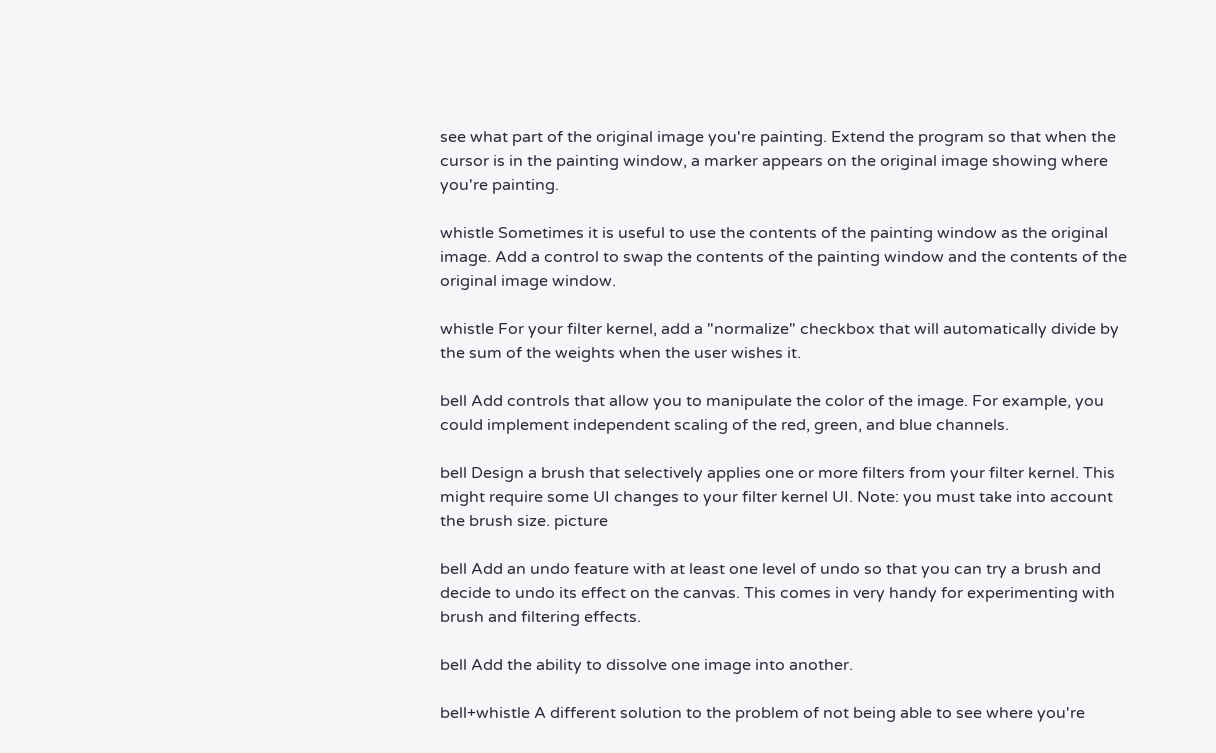see what part of the original image you're painting. Extend the program so that when the cursor is in the painting window, a marker appears on the original image showing where you're painting.

whistle Sometimes it is useful to use the contents of the painting window as the original image. Add a control to swap the contents of the painting window and the contents of the original image window.

whistle For your filter kernel, add a "normalize" checkbox that will automatically divide by the sum of the weights when the user wishes it.

bell Add controls that allow you to manipulate the color of the image. For example, you could implement independent scaling of the red, green, and blue channels.

bell Design a brush that selectively applies one or more filters from your filter kernel. This might require some UI changes to your filter kernel UI. Note: you must take into account the brush size. picture

bell Add an undo feature with at least one level of undo so that you can try a brush and decide to undo its effect on the canvas. This comes in very handy for experimenting with brush and filtering effects.

bell Add the ability to dissolve one image into another.

bell+whistle A different solution to the problem of not being able to see where you're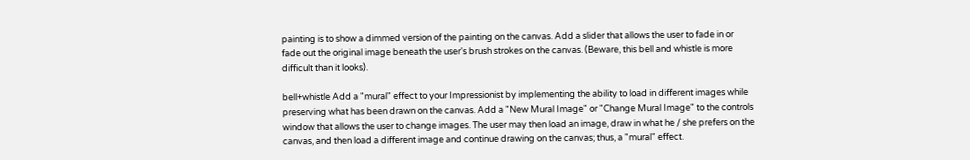painting is to show a dimmed version of the painting on the canvas. Add a slider that allows the user to fade in or fade out the original image beneath the user's brush strokes on the canvas. (Beware, this bell and whistle is more difficult than it looks).

bell+whistle Add a "mural" effect to your Impressionist by implementing the ability to load in different images while preserving what has been drawn on the canvas. Add a "New Mural Image" or "Change Mural Image" to the controls window that allows the user to change images. The user may then load an image, draw in what he / she prefers on the canvas, and then load a different image and continue drawing on the canvas; thus, a "mural" effect.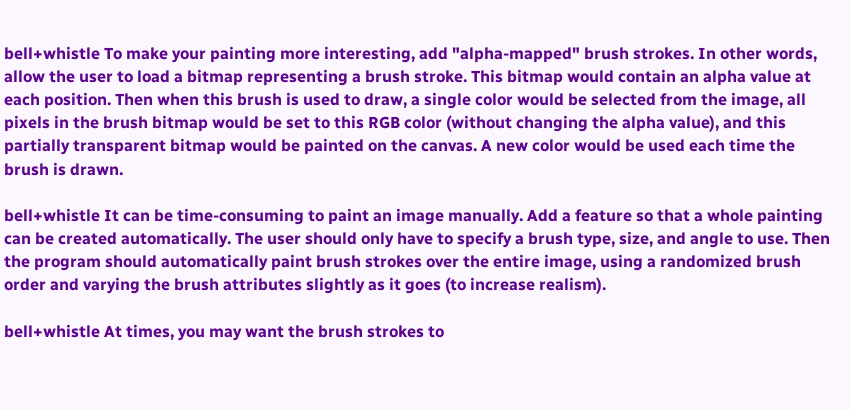bell+whistle To make your painting more interesting, add "alpha-mapped" brush strokes. In other words, allow the user to load a bitmap representing a brush stroke. This bitmap would contain an alpha value at each position. Then when this brush is used to draw, a single color would be selected from the image, all pixels in the brush bitmap would be set to this RGB color (without changing the alpha value), and this partially transparent bitmap would be painted on the canvas. A new color would be used each time the brush is drawn.

bell+whistle It can be time-consuming to paint an image manually. Add a feature so that a whole painting can be created automatically. The user should only have to specify a brush type, size, and angle to use. Then the program should automatically paint brush strokes over the entire image, using a randomized brush order and varying the brush attributes slightly as it goes (to increase realism).

bell+whistle At times, you may want the brush strokes to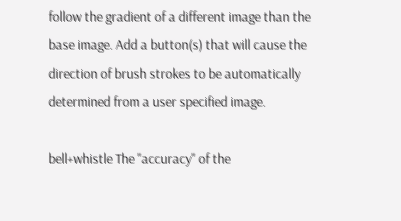follow the gradient of a different image than the base image. Add a button(s) that will cause the direction of brush strokes to be automatically determined from a user specified image.

bell+whistle The "accuracy" of the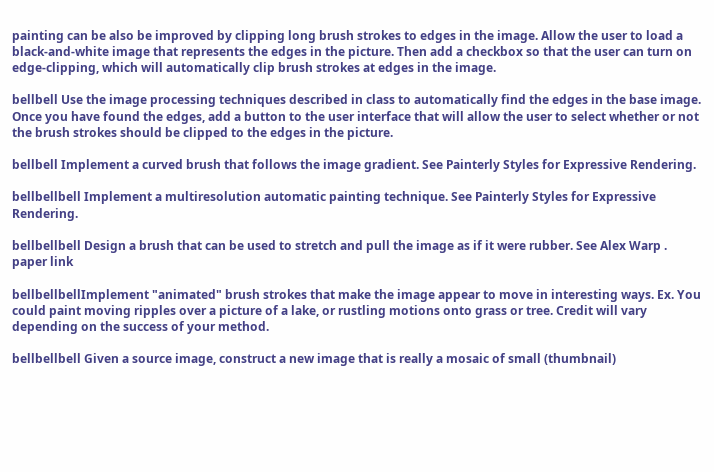painting can be also be improved by clipping long brush strokes to edges in the image. Allow the user to load a black-and-white image that represents the edges in the picture. Then add a checkbox so that the user can turn on edge-clipping, which will automatically clip brush strokes at edges in the image.

bellbell Use the image processing techniques described in class to automatically find the edges in the base image. Once you have found the edges, add a button to the user interface that will allow the user to select whether or not the brush strokes should be clipped to the edges in the picture.

bellbell Implement a curved brush that follows the image gradient. See Painterly Styles for Expressive Rendering.

bellbellbell Implement a multiresolution automatic painting technique. See Painterly Styles for Expressive Rendering.

bellbellbell Design a brush that can be used to stretch and pull the image as if it were rubber. See Alex Warp .
paper link

bellbellbellImplement "animated" brush strokes that make the image appear to move in interesting ways. Ex. You could paint moving ripples over a picture of a lake, or rustling motions onto grass or tree. Credit will vary depending on the success of your method.

bellbellbell Given a source image, construct a new image that is really a mosaic of small (thumbnail)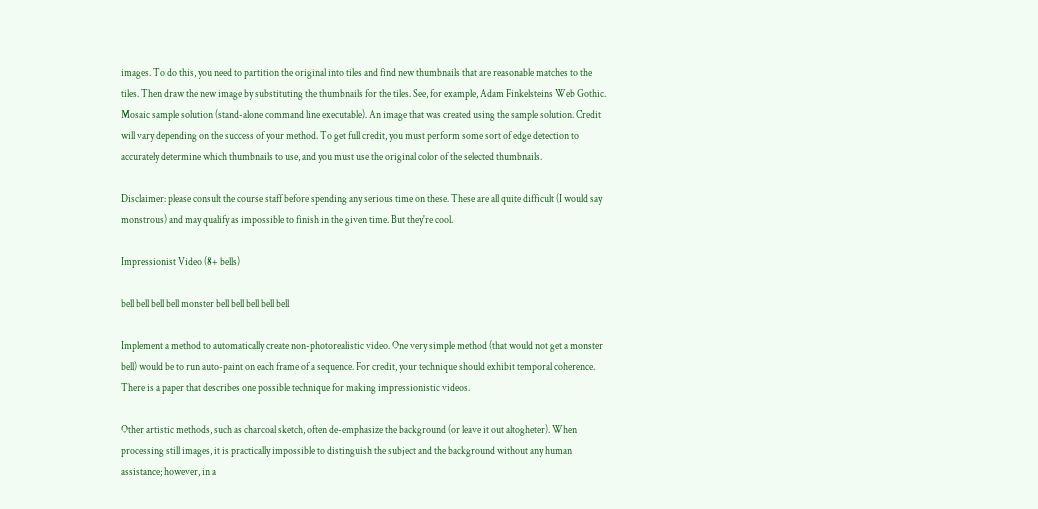images. To do this, you need to partition the original into tiles and find new thumbnails that are reasonable matches to the tiles. Then draw the new image by substituting the thumbnails for the tiles. See, for example, Adam Finkelsteins Web Gothic. Mosaic sample solution (stand-alone command line executable). An image that was created using the sample solution. Credit will vary depending on the success of your method. To get full credit, you must perform some sort of edge detection to accurately determine which thumbnails to use, and you must use the original color of the selected thumbnails.

Disclaimer: please consult the course staff before spending any serious time on these. These are all quite difficult (I would say monstrous) and may qualify as impossible to finish in the given time. But they're cool.

Impressionist Video (8+ bells)

bell bell bell bell monster bell bell bell bell bell

Implement a method to automatically create non-photorealistic video. One very simple method (that would not get a monster bell) would be to run auto-paint on each frame of a sequence. For credit, your technique should exhibit temporal coherence. There is a paper that describes one possible technique for making impressionistic videos.

Other artistic methods, such as charcoal sketch, often de-emphasize the background (or leave it out altogheter). When processing still images, it is practically impossible to distinguish the subject and the background without any human assistance; however, in a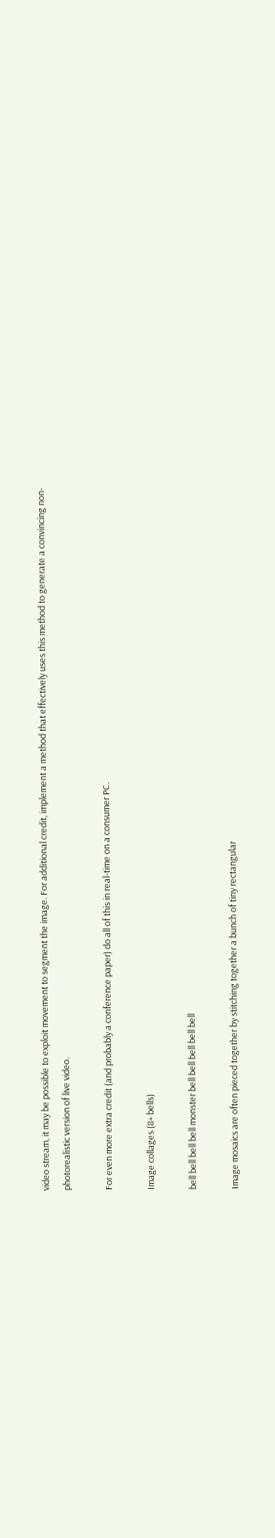video stream, it may be possible to exploit movement to segment the image. For additional credit, implement a method that effectively uses this method to generate a convincing non-photorealistic version of live video.

For even more extra credit (and probably a conference paper) do all of this in real-time on a consumer PC.

Image collages (8+ bells)

bell bell bell bell monster bell bell bell bell bell

Image mosaics are often pieced together by stitching together a bunch of tiny rectangular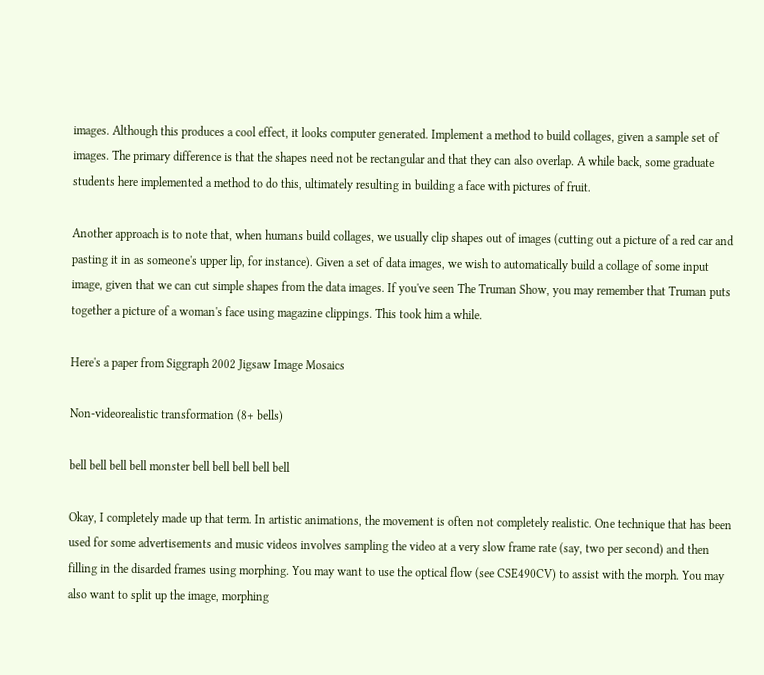images. Although this produces a cool effect, it looks computer generated. Implement a method to build collages, given a sample set of images. The primary difference is that the shapes need not be rectangular and that they can also overlap. A while back, some graduate students here implemented a method to do this, ultimately resulting in building a face with pictures of fruit.

Another approach is to note that, when humans build collages, we usually clip shapes out of images (cutting out a picture of a red car and pasting it in as someone's upper lip, for instance). Given a set of data images, we wish to automatically build a collage of some input image, given that we can cut simple shapes from the data images. If you've seen The Truman Show, you may remember that Truman puts together a picture of a woman's face using magazine clippings. This took him a while.

Here's a paper from Siggraph 2002 Jigsaw Image Mosaics

Non-videorealistic transformation (8+ bells)

bell bell bell bell monster bell bell bell bell bell

Okay, I completely made up that term. In artistic animations, the movement is often not completely realistic. One technique that has been used for some advertisements and music videos involves sampling the video at a very slow frame rate (say, two per second) and then filling in the disarded frames using morphing. You may want to use the optical flow (see CSE490CV) to assist with the morph. You may also want to split up the image, morphing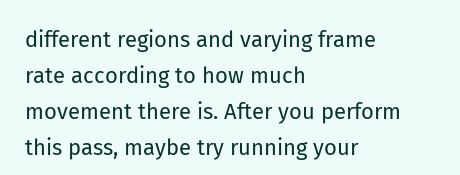different regions and varying frame rate according to how much movement there is. After you perform this pass, maybe try running your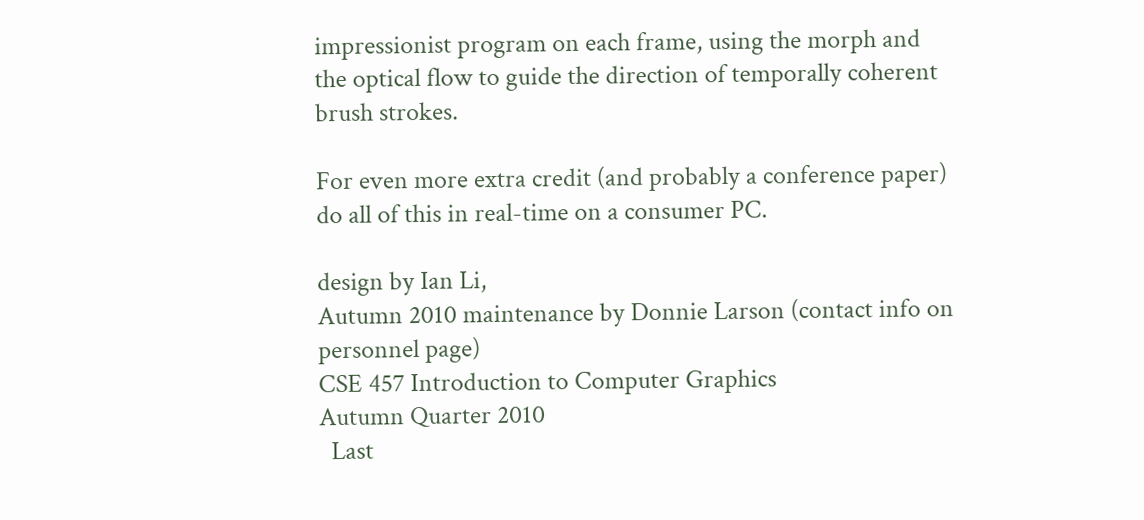impressionist program on each frame, using the morph and the optical flow to guide the direction of temporally coherent brush strokes.

For even more extra credit (and probably a conference paper) do all of this in real-time on a consumer PC.

design by Ian Li,
Autumn 2010 maintenance by Donnie Larson (contact info on personnel page)
CSE 457 Introduction to Computer Graphics
Autumn Quarter 2010
  Last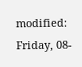modified: Friday, 08-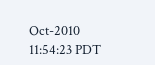Oct-2010 11:54:23 PDT